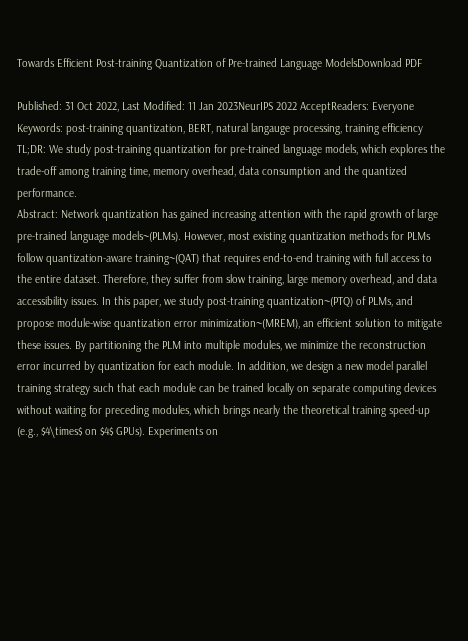Towards Efficient Post-training Quantization of Pre-trained Language ModelsDownload PDF

Published: 31 Oct 2022, Last Modified: 11 Jan 2023NeurIPS 2022 AcceptReaders: Everyone
Keywords: post-training quantization, BERT, natural langauge processing, training efficiency
TL;DR: We study post-training quantization for pre-trained language models, which explores the trade-off among training time, memory overhead, data consumption and the quantized performance.
Abstract: Network quantization has gained increasing attention with the rapid growth of large pre-trained language models~(PLMs). However, most existing quantization methods for PLMs follow quantization-aware training~(QAT) that requires end-to-end training with full access to the entire dataset. Therefore, they suffer from slow training, large memory overhead, and data accessibility issues. In this paper, we study post-training quantization~(PTQ) of PLMs, and propose module-wise quantization error minimization~(MREM), an efficient solution to mitigate these issues. By partitioning the PLM into multiple modules, we minimize the reconstruction error incurred by quantization for each module. In addition, we design a new model parallel training strategy such that each module can be trained locally on separate computing devices without waiting for preceding modules, which brings nearly the theoretical training speed-up (e.g., $4\times$ on $4$ GPUs). Experiments on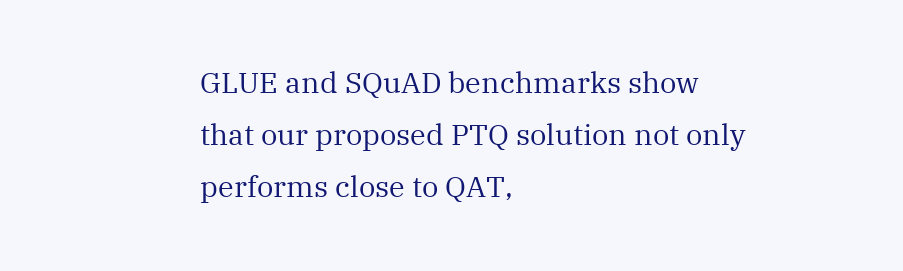GLUE and SQuAD benchmarks show that our proposed PTQ solution not only performs close to QAT,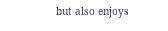but also enjoys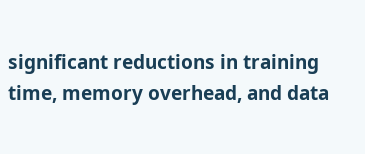significant reductions in training time, memory overhead, and data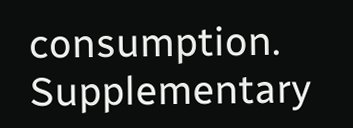consumption.
Supplementary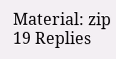Material: zip
19 Replies